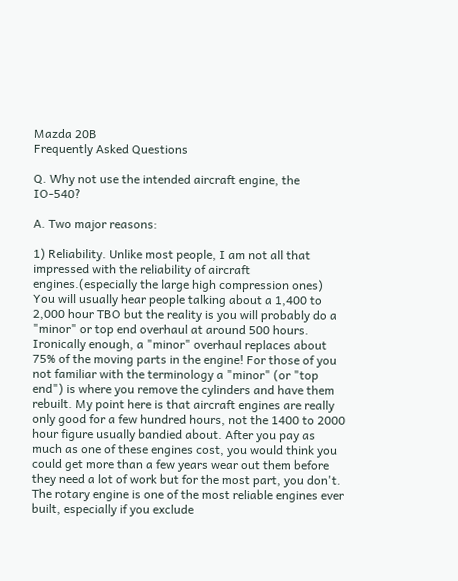Mazda 20B
Frequently Asked Questions

Q. Why not use the intended aircraft engine, the IO-540?

A. Two major reasons:

1) Reliability. Unlike most people, I am not all that impressed with the reliability of aircraft engines.(especially the large high compression ones) You will usually hear people talking about a 1,400 to 2,000 hour TBO but the reality is you will probably do a "minor" or top end overhaul at around 500 hours. Ironically enough, a "minor" overhaul replaces about 75% of the moving parts in the engine! For those of you not familiar with the terminology a "minor" (or "top end") is where you remove the cylinders and have them rebuilt. My point here is that aircraft engines are really only good for a few hundred hours, not the 1400 to 2000 hour figure usually bandied about. After you pay as much as one of these engines cost, you would think you could get more than a few years wear out them before they need a lot of work but for the most part, you don't. The rotary engine is one of the most reliable engines ever built, especially if you exclude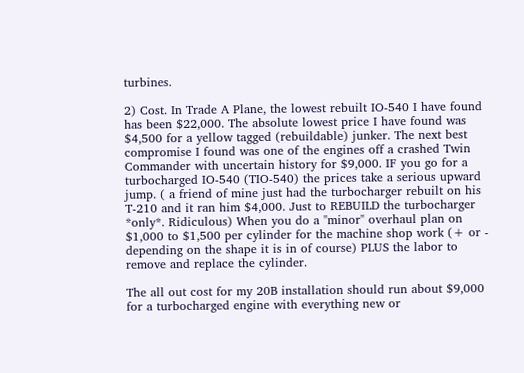turbines.

2) Cost. In Trade A Plane, the lowest rebuilt IO-540 I have found has been $22,000. The absolute lowest price I have found was $4,500 for a yellow tagged (rebuildable) junker. The next best compromise I found was one of the engines off a crashed Twin Commander with uncertain history for $9,000. IF you go for a turbocharged IO-540 (TIO-540) the prices take a serious upward jump. ( a friend of mine just had the turbocharger rebuilt on his T-210 and it ran him $4,000. Just to REBUILD the turbocharger *only*. Ridiculous) When you do a "minor" overhaul plan on $1,000 to $1,500 per cylinder for the machine shop work (+ or - depending on the shape it is in of course) PLUS the labor to remove and replace the cylinder.

The all out cost for my 20B installation should run about $9,000 for a turbocharged engine with everything new or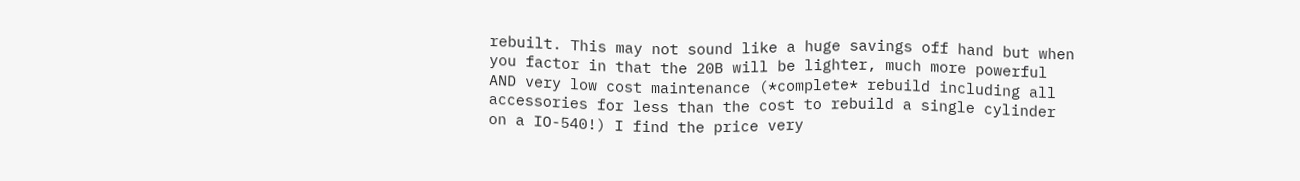rebuilt. This may not sound like a huge savings off hand but when you factor in that the 20B will be lighter, much more powerful AND very low cost maintenance (*complete* rebuild including all accessories for less than the cost to rebuild a single cylinder on a IO-540!) I find the price very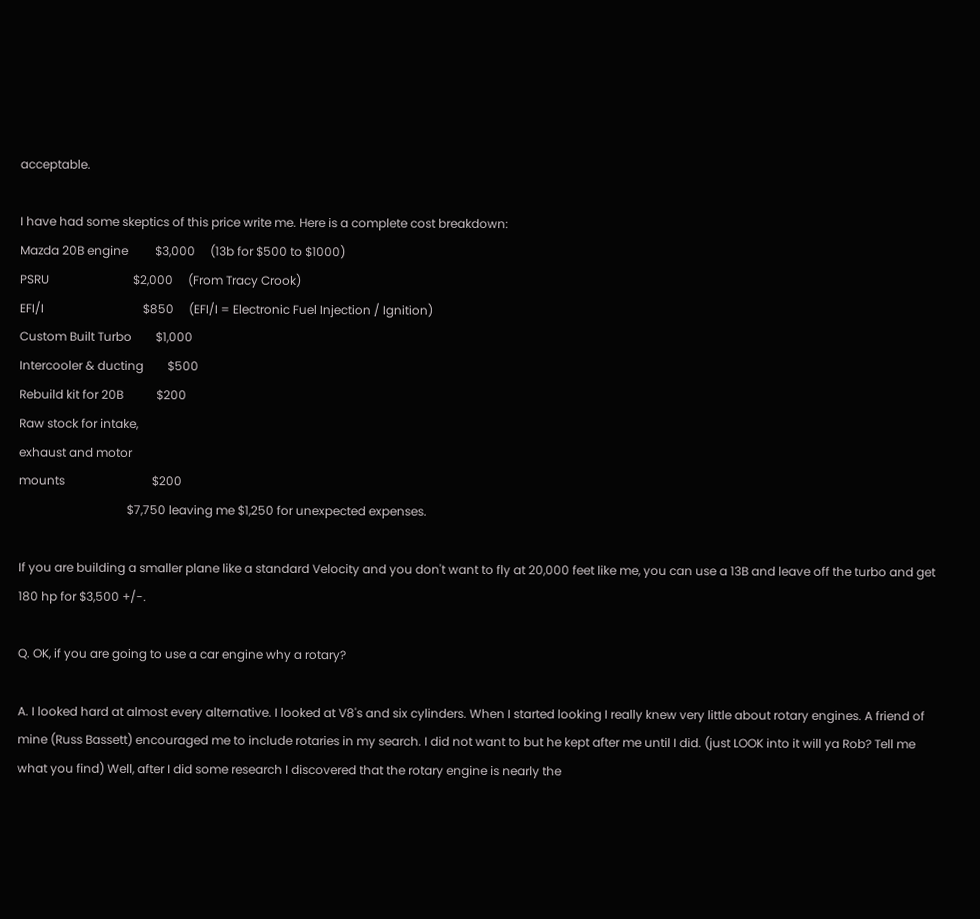acceptable.

I have had some skeptics of this price write me. Here is a complete cost breakdown:
Mazda 20B engine         $3,000     (13b for $500 to $1000)
PSRU                            $2,000     (From Tracy Crook)
EFI/I                                 $850     (EFI/I = Electronic Fuel Injection / Ignition)
Custom Built Turbo        $1,000
Intercooler & ducting        $500
Rebuild kit for 20B           $200
Raw stock for intake,
exhaust and motor
mounts                             $200
                                    $7,750 leaving me $1,250 for unexpected expenses.

If you are building a smaller plane like a standard Velocity and you don't want to fly at 20,000 feet like me, you can use a 13B and leave off the turbo and get 180 hp for $3,500 +/-.

Q. OK, if you are going to use a car engine why a rotary?

A. I looked hard at almost every alternative. I looked at V8's and six cylinders. When I started looking I really knew very little about rotary engines. A friend of mine (Russ Bassett) encouraged me to include rotaries in my search. I did not want to but he kept after me until I did. (just LOOK into it will ya Rob? Tell me what you find) Well, after I did some research I discovered that the rotary engine is nearly the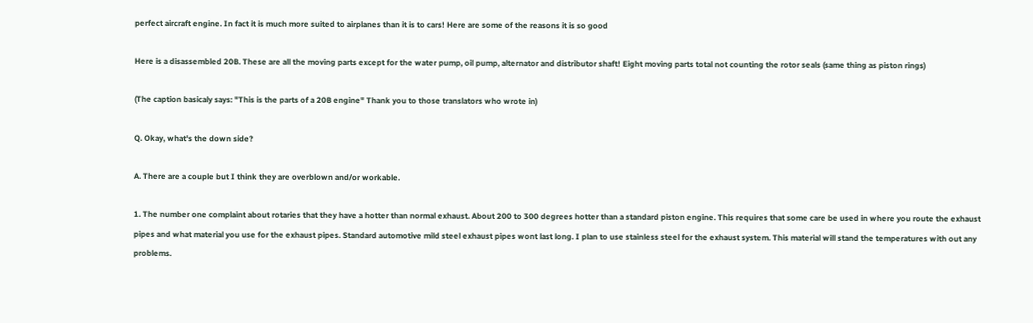perfect aircraft engine. In fact it is much more suited to airplanes than it is to cars! Here are some of the reasons it is so good

Here is a disassembled 20B. These are all the moving parts except for the water pump, oil pump, alternator and distributor shaft! Eight moving parts total not counting the rotor seals (same thing as piston rings)

(The caption basicaly says: "This is the parts of a 20B engine" Thank you to those translators who wrote in)

Q. Okay, what's the down side?

A. There are a couple but I think they are overblown and/or workable.

1. The number one complaint about rotaries that they have a hotter than normal exhaust. About 200 to 300 degrees hotter than a standard piston engine. This requires that some care be used in where you route the exhaust pipes and what material you use for the exhaust pipes. Standard automotive mild steel exhaust pipes wont last long. I plan to use stainless steel for the exhaust system. This material will stand the temperatures with out any problems.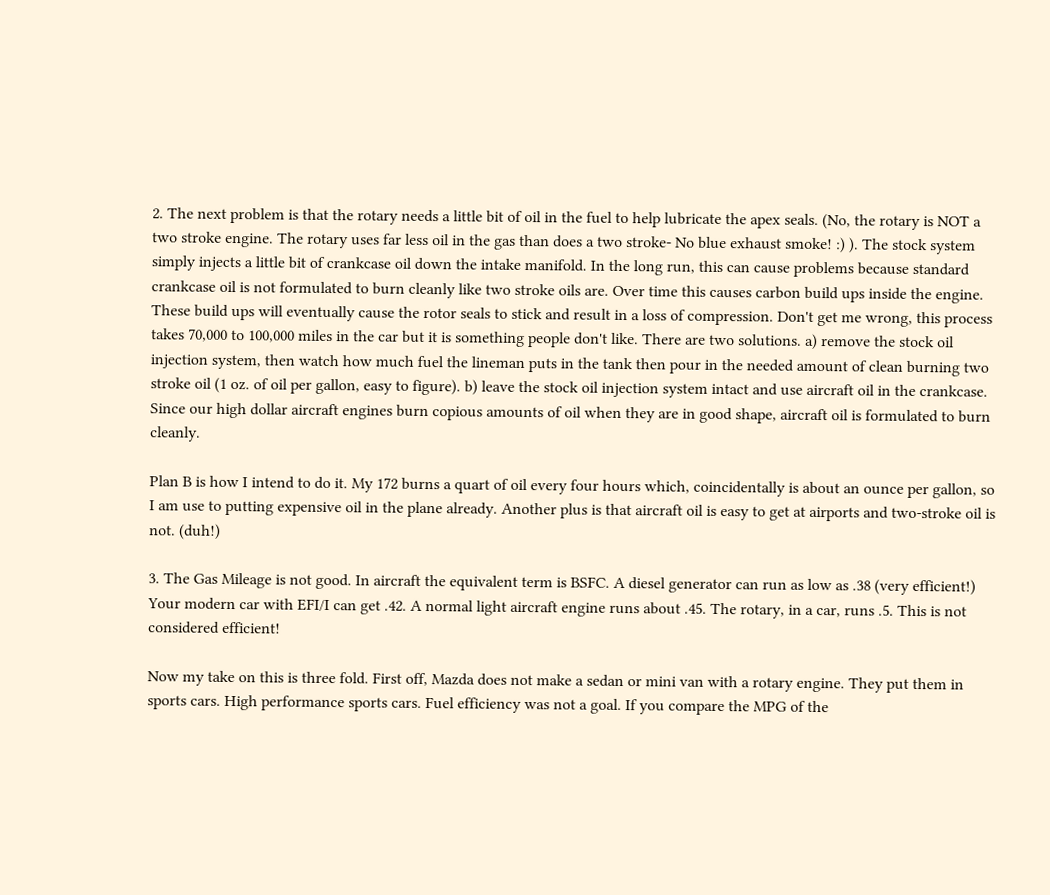2. The next problem is that the rotary needs a little bit of oil in the fuel to help lubricate the apex seals. (No, the rotary is NOT a two stroke engine. The rotary uses far less oil in the gas than does a two stroke- No blue exhaust smoke! :) ). The stock system simply injects a little bit of crankcase oil down the intake manifold. In the long run, this can cause problems because standard crankcase oil is not formulated to burn cleanly like two stroke oils are. Over time this causes carbon build ups inside the engine. These build ups will eventually cause the rotor seals to stick and result in a loss of compression. Don't get me wrong, this process takes 70,000 to 100,000 miles in the car but it is something people don't like. There are two solutions. a) remove the stock oil injection system, then watch how much fuel the lineman puts in the tank then pour in the needed amount of clean burning two stroke oil (1 oz. of oil per gallon, easy to figure). b) leave the stock oil injection system intact and use aircraft oil in the crankcase. Since our high dollar aircraft engines burn copious amounts of oil when they are in good shape, aircraft oil is formulated to burn cleanly.

Plan B is how I intend to do it. My 172 burns a quart of oil every four hours which, coincidentally is about an ounce per gallon, so I am use to putting expensive oil in the plane already. Another plus is that aircraft oil is easy to get at airports and two-stroke oil is not. (duh!)

3. The Gas Mileage is not good. In aircraft the equivalent term is BSFC. A diesel generator can run as low as .38 (very efficient!) Your modern car with EFI/I can get .42. A normal light aircraft engine runs about .45. The rotary, in a car, runs .5. This is not considered efficient!

Now my take on this is three fold. First off, Mazda does not make a sedan or mini van with a rotary engine. They put them in sports cars. High performance sports cars. Fuel efficiency was not a goal. If you compare the MPG of the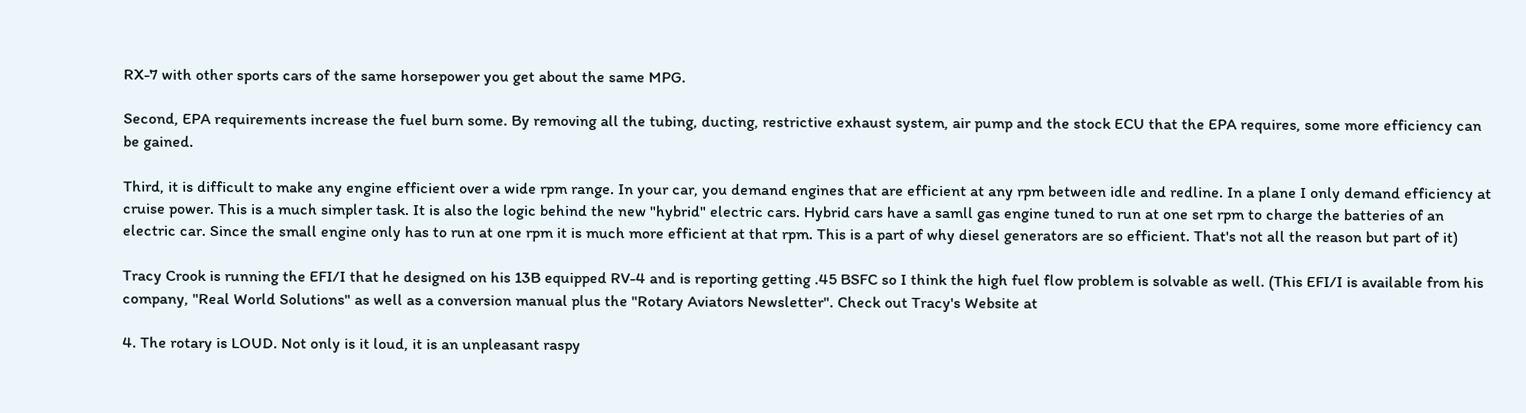RX-7 with other sports cars of the same horsepower you get about the same MPG.

Second, EPA requirements increase the fuel burn some. By removing all the tubing, ducting, restrictive exhaust system, air pump and the stock ECU that the EPA requires, some more efficiency can be gained.

Third, it is difficult to make any engine efficient over a wide rpm range. In your car, you demand engines that are efficient at any rpm between idle and redline. In a plane I only demand efficiency at cruise power. This is a much simpler task. It is also the logic behind the new "hybrid" electric cars. Hybrid cars have a samll gas engine tuned to run at one set rpm to charge the batteries of an electric car. Since the small engine only has to run at one rpm it is much more efficient at that rpm. This is a part of why diesel generators are so efficient. That's not all the reason but part of it)

Tracy Crook is running the EFI/I that he designed on his 13B equipped RV-4 and is reporting getting .45 BSFC so I think the high fuel flow problem is solvable as well. (This EFI/I is available from his company, "Real World Solutions" as well as a conversion manual plus the "Rotary Aviators Newsletter". Check out Tracy's Website at

4. The rotary is LOUD. Not only is it loud, it is an unpleasant raspy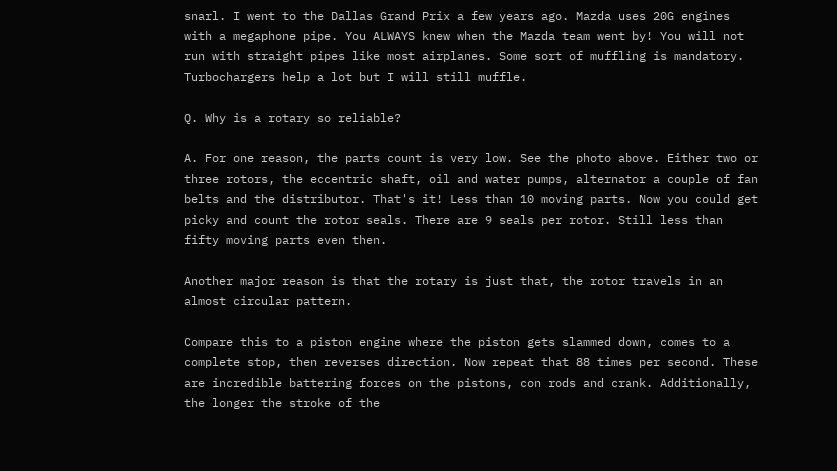snarl. I went to the Dallas Grand Prix a few years ago. Mazda uses 20G engines with a megaphone pipe. You ALWAYS knew when the Mazda team went by! You will not run with straight pipes like most airplanes. Some sort of muffling is mandatory. Turbochargers help a lot but I will still muffle.

Q. Why is a rotary so reliable?

A. For one reason, the parts count is very low. See the photo above. Either two or three rotors, the eccentric shaft, oil and water pumps, alternator a couple of fan belts and the distributor. That's it! Less than 10 moving parts. Now you could get picky and count the rotor seals. There are 9 seals per rotor. Still less than fifty moving parts even then.

Another major reason is that the rotary is just that, the rotor travels in an almost circular pattern.

Compare this to a piston engine where the piston gets slammed down, comes to a complete stop, then reverses direction. Now repeat that 88 times per second. These are incredible battering forces on the pistons, con rods and crank. Additionally, the longer the stroke of the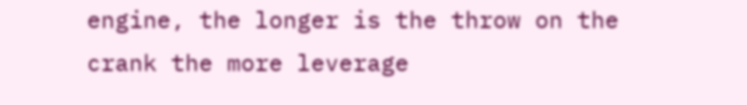engine, the longer is the throw on the crank the more leverage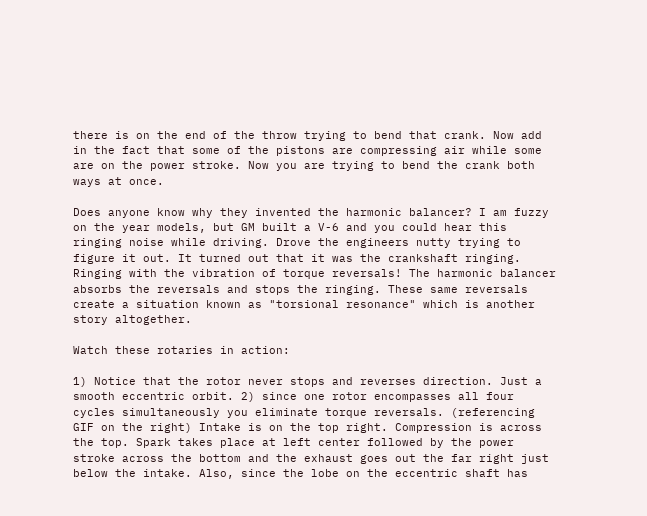there is on the end of the throw trying to bend that crank. Now add in the fact that some of the pistons are compressing air while some are on the power stroke. Now you are trying to bend the crank both ways at once.

Does anyone know why they invented the harmonic balancer? I am fuzzy on the year models, but GM built a V-6 and you could hear this ringing noise while driving. Drove the engineers nutty trying to figure it out. It turned out that it was the crankshaft ringing. Ringing with the vibration of torque reversals! The harmonic balancer absorbs the reversals and stops the ringing. These same reversals create a situation known as "torsional resonance" which is another story altogether.

Watch these rotaries in action:

1) Notice that the rotor never stops and reverses direction. Just a smooth eccentric orbit. 2) since one rotor encompasses all four cycles simultaneously you eliminate torque reversals. (referencing GIF on the right) Intake is on the top right. Compression is across the top. Spark takes place at left center followed by the power stroke across the bottom and the exhaust goes out the far right just below the intake. Also, since the lobe on the eccentric shaft has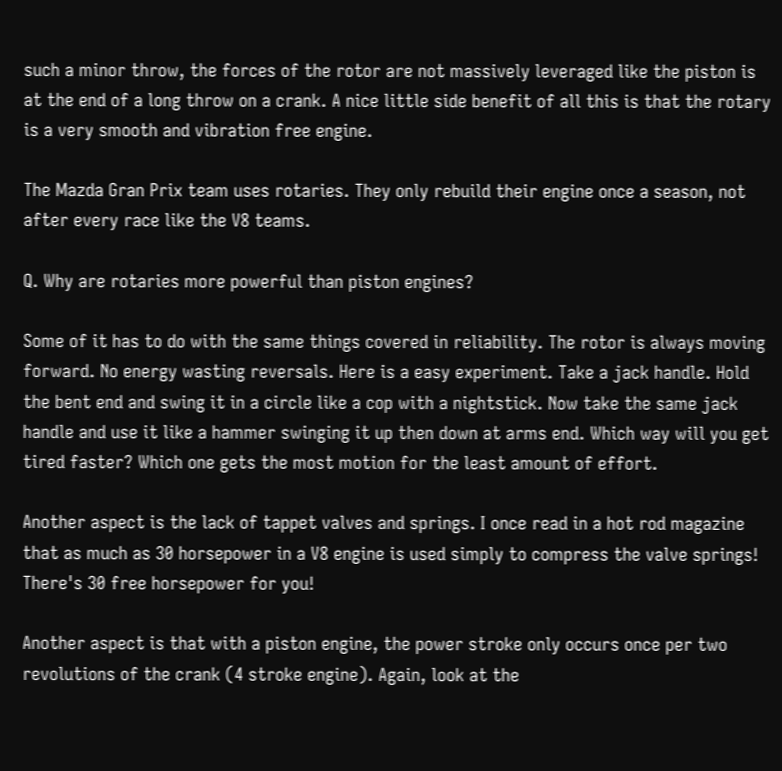such a minor throw, the forces of the rotor are not massively leveraged like the piston is at the end of a long throw on a crank. A nice little side benefit of all this is that the rotary is a very smooth and vibration free engine.

The Mazda Gran Prix team uses rotaries. They only rebuild their engine once a season, not after every race like the V8 teams.

Q. Why are rotaries more powerful than piston engines?

Some of it has to do with the same things covered in reliability. The rotor is always moving forward. No energy wasting reversals. Here is a easy experiment. Take a jack handle. Hold the bent end and swing it in a circle like a cop with a nightstick. Now take the same jack handle and use it like a hammer swinging it up then down at arms end. Which way will you get tired faster? Which one gets the most motion for the least amount of effort.

Another aspect is the lack of tappet valves and springs. I once read in a hot rod magazine that as much as 30 horsepower in a V8 engine is used simply to compress the valve springs! There's 30 free horsepower for you!

Another aspect is that with a piston engine, the power stroke only occurs once per two revolutions of the crank (4 stroke engine). Again, look at the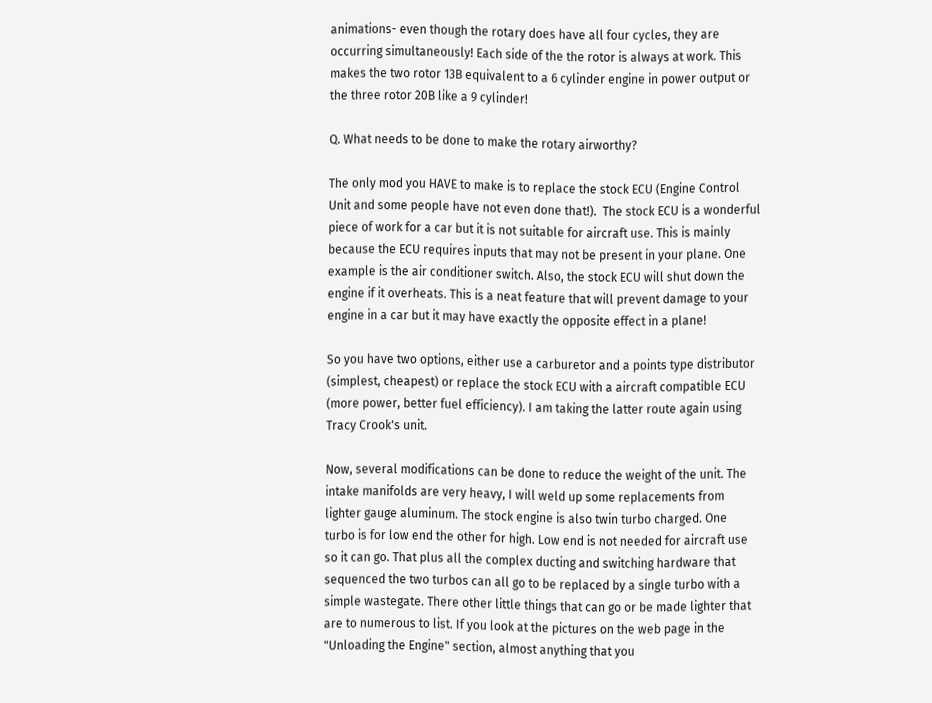animations- even though the rotary does have all four cycles, they are occurring simultaneously! Each side of the the rotor is always at work. This makes the two rotor 13B equivalent to a 6 cylinder engine in power output or the three rotor 20B like a 9 cylinder!

Q. What needs to be done to make the rotary airworthy?

The only mod you HAVE to make is to replace the stock ECU (Engine Control Unit and some people have not even done that!).  The stock ECU is a wonderful piece of work for a car but it is not suitable for aircraft use. This is mainly because the ECU requires inputs that may not be present in your plane. One example is the air conditioner switch. Also, the stock ECU will shut down the engine if it overheats. This is a neat feature that will prevent damage to your engine in a car but it may have exactly the opposite effect in a plane!

So you have two options, either use a carburetor and a points type distributor (simplest, cheapest) or replace the stock ECU with a aircraft compatible ECU (more power, better fuel efficiency). I am taking the latter route again using Tracy Crook's unit.

Now, several modifications can be done to reduce the weight of the unit. The intake manifolds are very heavy, I will weld up some replacements from lighter gauge aluminum. The stock engine is also twin turbo charged. One turbo is for low end the other for high. Low end is not needed for aircraft use so it can go. That plus all the complex ducting and switching hardware that sequenced the two turbos can all go to be replaced by a single turbo with a simple wastegate. There other little things that can go or be made lighter that are to numerous to list. If you look at the pictures on the web page in the "Unloading the Engine" section, almost anything that you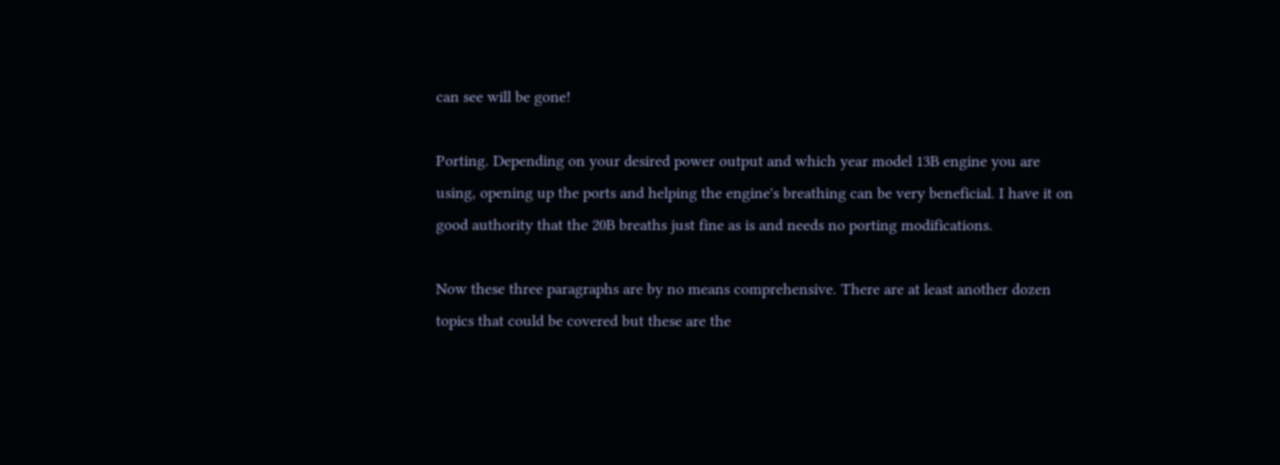can see will be gone!

Porting. Depending on your desired power output and which year model 13B engine you are using, opening up the ports and helping the engine's breathing can be very beneficial. I have it on good authority that the 20B breaths just fine as is and needs no porting modifications.

Now these three paragraphs are by no means comprehensive. There are at least another dozen topics that could be covered but these are the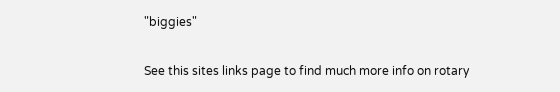"biggies"

See this sites links page to find much more info on rotary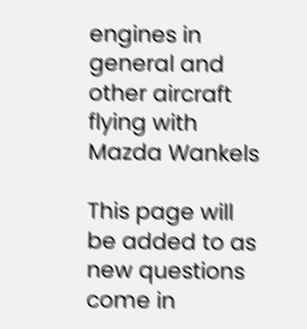engines in general and other aircraft flying with Mazda Wankels

This page will be added to as new questions come in